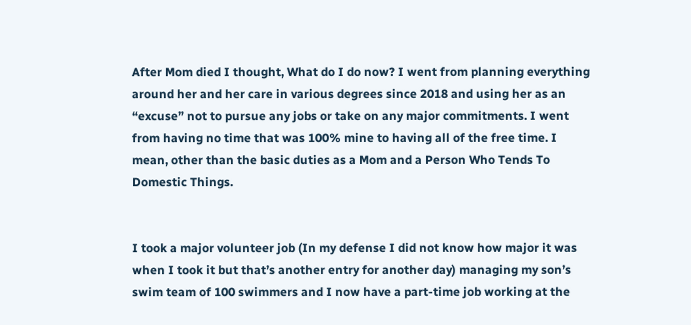After Mom died I thought, What do I do now? I went from planning everything around her and her care in various degrees since 2018 and using her as an “excuse” not to pursue any jobs or take on any major commitments. I went from having no time that was 100% mine to having all of the free time. I mean, other than the basic duties as a Mom and a Person Who Tends To Domestic Things.


I took a major volunteer job (In my defense I did not know how major it was when I took it but that’s another entry for another day) managing my son’s swim team of 100 swimmers and I now have a part-time job working at the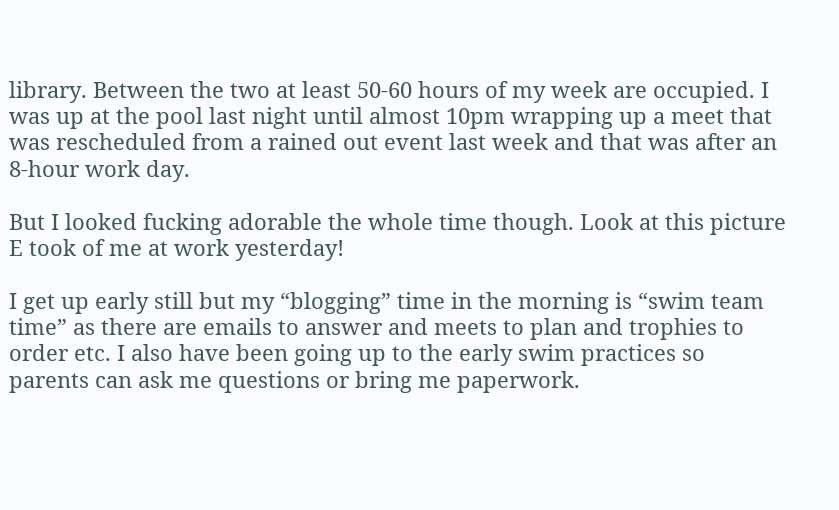library. Between the two at least 50-60 hours of my week are occupied. I was up at the pool last night until almost 10pm wrapping up a meet that was rescheduled from a rained out event last week and that was after an 8-hour work day.

But I looked fucking adorable the whole time though. Look at this picture E took of me at work yesterday!

I get up early still but my “blogging” time in the morning is “swim team time” as there are emails to answer and meets to plan and trophies to order etc. I also have been going up to the early swim practices so parents can ask me questions or bring me paperwork.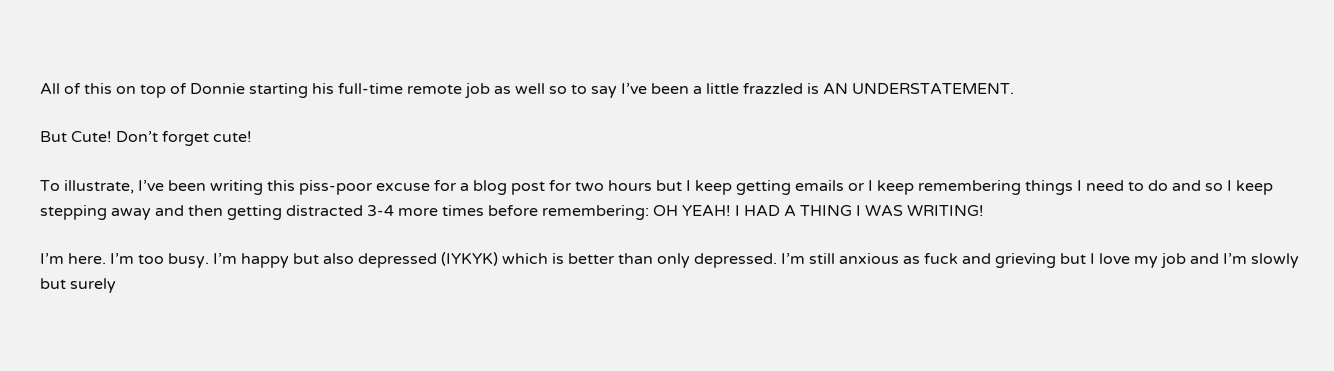All of this on top of Donnie starting his full-time remote job as well so to say I’ve been a little frazzled is AN UNDERSTATEMENT.

But Cute! Don’t forget cute!

To illustrate, I’ve been writing this piss-poor excuse for a blog post for two hours but I keep getting emails or I keep remembering things I need to do and so I keep stepping away and then getting distracted 3-4 more times before remembering: OH YEAH! I HAD A THING I WAS WRITING!

I’m here. I’m too busy. I’m happy but also depressed (IYKYK) which is better than only depressed. I’m still anxious as fuck and grieving but I love my job and I’m slowly but surely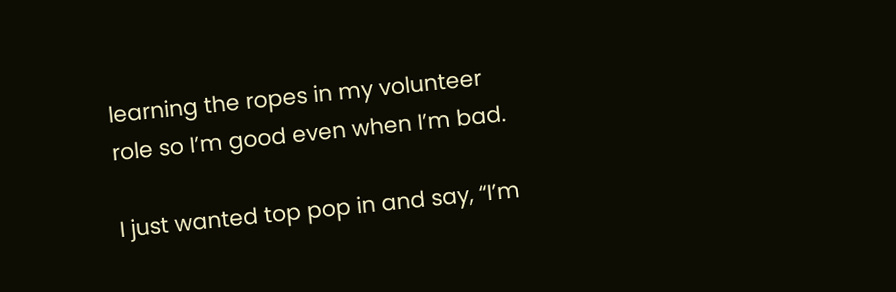learning the ropes in my volunteer role so I’m good even when I’m bad.

I just wanted top pop in and say, “I’m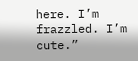here. I’m frazzled. I’m cute.”